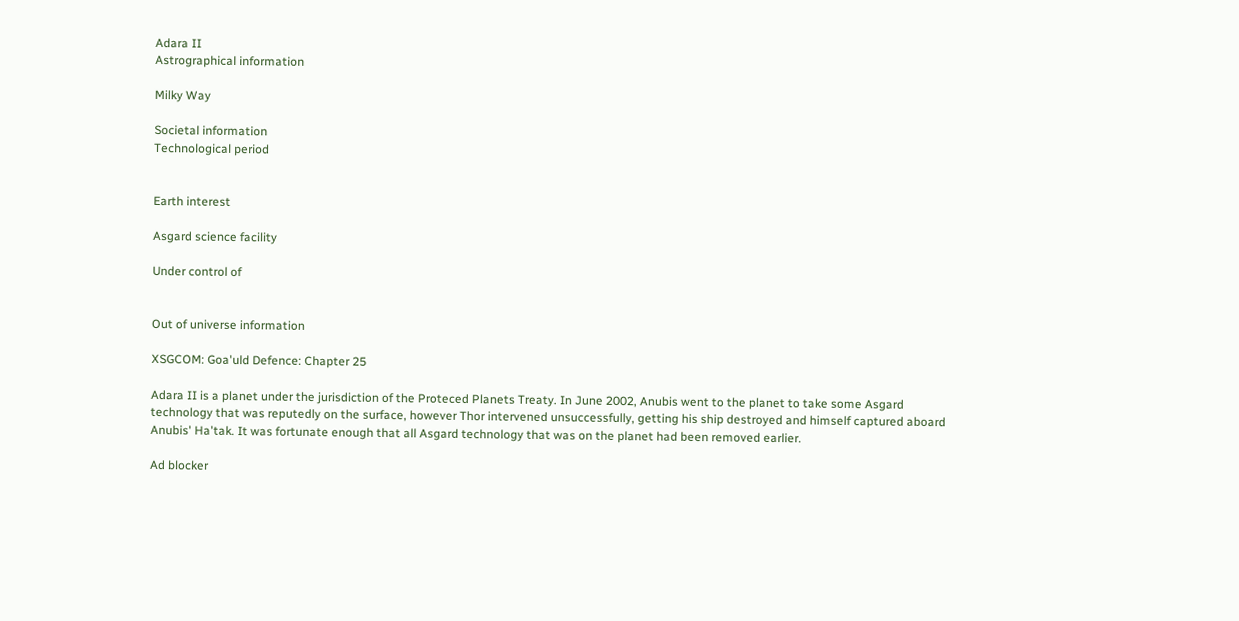Adara II
Astrographical information

Milky Way

Societal information
Technological period


Earth interest

Asgard science facility

Under control of


Out of universe information

XSGCOM: Goa'uld Defence: Chapter 25

Adara II is a planet under the jurisdiction of the Proteced Planets Treaty. In June 2002, Anubis went to the planet to take some Asgard technology that was reputedly on the surface, however Thor intervened unsuccessfully, getting his ship destroyed and himself captured aboard Anubis' Ha'tak. It was fortunate enough that all Asgard technology that was on the planet had been removed earlier.

Ad blocker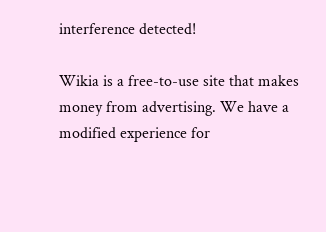interference detected!

Wikia is a free-to-use site that makes money from advertising. We have a modified experience for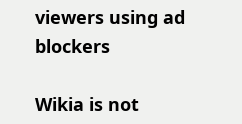viewers using ad blockers

Wikia is not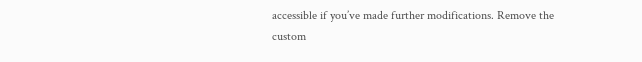accessible if you’ve made further modifications. Remove the custom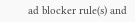ad blocker rule(s) and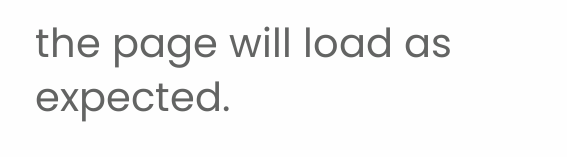the page will load as expected.